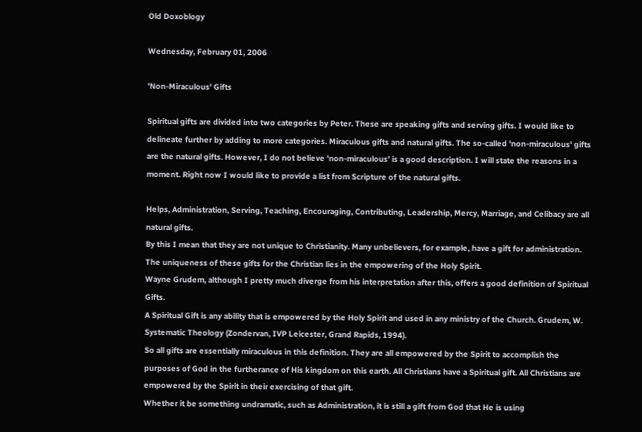Old Doxoblogy

Wednesday, February 01, 2006

'Non-Miraculous' Gifts

Spiritual gifts are divided into two categories by Peter. These are speaking gifts and serving gifts. I would like to delineate further by adding to more categories. Miraculous gifts and natural gifts. The so-called 'non-miraculous' gifts are the natural gifts. However, I do not believe 'non-miraculous' is a good description. I will state the reasons in a moment. Right now I would like to provide a list from Scripture of the natural gifts.

Helps, Administration, Serving, Teaching, Encouraging, Contributing, Leadership, Mercy, Marriage, and Celibacy are all natural gifts.
By this I mean that they are not unique to Christianity. Many unbelievers, for example, have a gift for administration. The uniqueness of these gifts for the Christian lies in the empowering of the Holy Spirit.
Wayne Grudem, although I pretty much diverge from his interpretation after this, offers a good definition of Spiritual Gifts.
A Spiritual Gift is any ability that is empowered by the Holy Spirit and used in any ministry of the Church. Grudem, W. Systematic Theology (Zondervan, IVP Leicester, Grand Rapids, 1994).
So all gifts are essentially miraculous in this definition. They are all empowered by the Spirit to accomplish the purposes of God in the furtherance of His kingdom on this earth. All Christians have a Spiritual gift. All Christians are empowered by the Spirit in their exercising of that gift.
Whether it be something undramatic, such as Administration, it is still a gift from God that He is using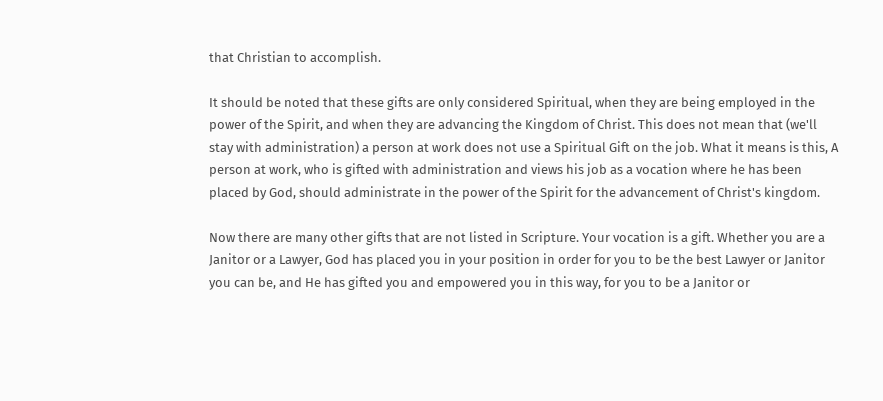that Christian to accomplish.

It should be noted that these gifts are only considered Spiritual, when they are being employed in the power of the Spirit, and when they are advancing the Kingdom of Christ. This does not mean that (we'll stay with administration) a person at work does not use a Spiritual Gift on the job. What it means is this, A person at work, who is gifted with administration and views his job as a vocation where he has been placed by God, should administrate in the power of the Spirit for the advancement of Christ's kingdom.

Now there are many other gifts that are not listed in Scripture. Your vocation is a gift. Whether you are a Janitor or a Lawyer, God has placed you in your position in order for you to be the best Lawyer or Janitor you can be, and He has gifted you and empowered you in this way, for you to be a Janitor or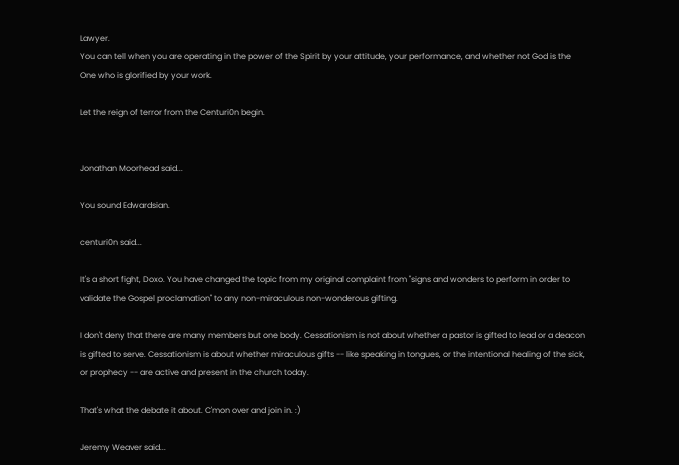Lawyer.
You can tell when you are operating in the power of the Spirit by your attitude, your performance, and whether not God is the One who is glorified by your work.

Let the reign of terror from the Centuri0n begin.


Jonathan Moorhead said...

You sound Edwardsian.

centuri0n said...

It's a short fight, Doxo. You have changed the topic from my original complaint from "signs and wonders to perform in order to validate the Gospel proclamation" to any non-miraculous non-wonderous gifting.

I don't deny that there are many members but one body. Cessationism is not about whether a pastor is gifted to lead or a deacon is gifted to serve. Cessationism is about whether miraculous gifts -- like speaking in tongues, or the intentional healing of the sick, or prophecy -- are active and present in the church today.

That's what the debate it about. C'mon over and join in. :)

Jeremy Weaver said...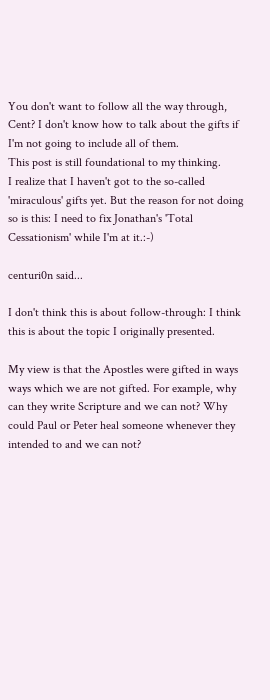You don't want to follow all the way through, Cent? I don't know how to talk about the gifts if I'm not going to include all of them.
This post is still foundational to my thinking.
I realize that I haven't got to the so-called 'miraculous' gifts yet. But the reason for not doing so is this: I need to fix Jonathan's 'Total Cessationism' while I'm at it.:-)

centuri0n said...

I don't think this is about follow-through: I think this is about the topic I originally presented.

My view is that the Apostles were gifted in ways ways which we are not gifted. For example, why can they write Scripture and we can not? Why could Paul or Peter heal someone whenever they intended to and we can not?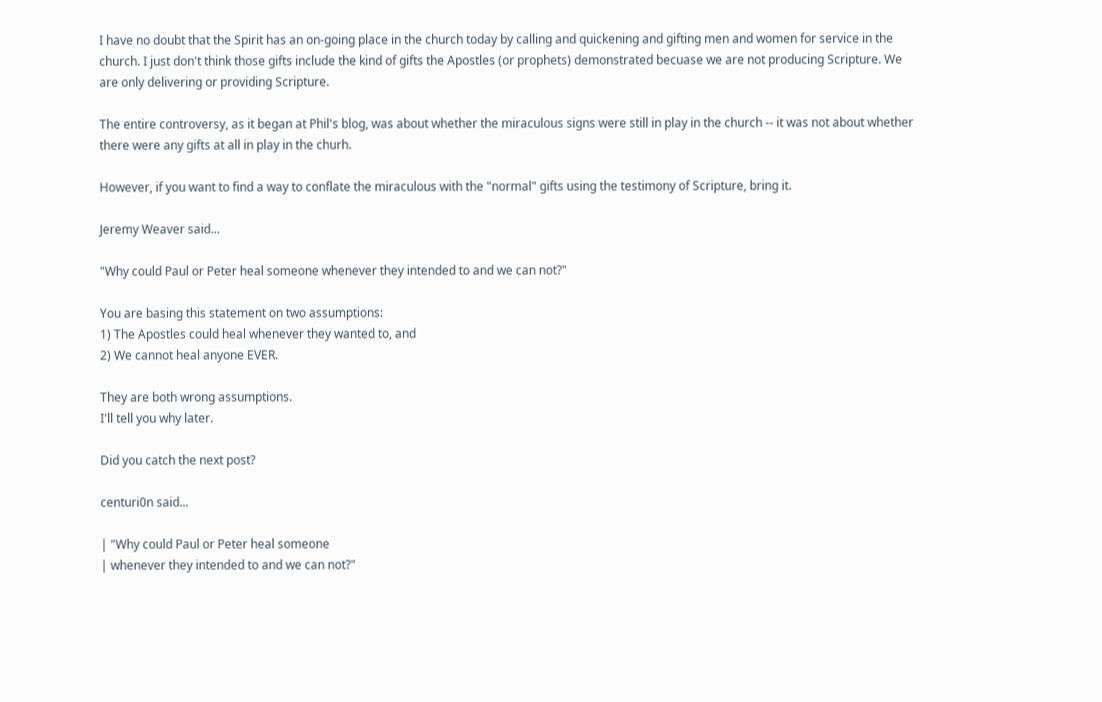I have no doubt that the Spirit has an on-going place in the church today by calling and quickening and gifting men and women for service in the church. I just don't think those gifts include the kind of gifts the Apostles (or prophets) demonstrated becuase we are not producing Scripture. We are only delivering or providing Scripture.

The entire controversy, as it began at Phil's blog, was about whether the miraculous signs were still in play in the church -- it was not about whether there were any gifts at all in play in the churh.

However, if you want to find a way to conflate the miraculous with the "normal" gifts using the testimony of Scripture, bring it.

Jeremy Weaver said...

"Why could Paul or Peter heal someone whenever they intended to and we can not?"

You are basing this statement on two assumptions:
1) The Apostles could heal whenever they wanted to, and
2) We cannot heal anyone EVER.

They are both wrong assumptions.
I'll tell you why later.

Did you catch the next post?

centuri0n said...

| "Why could Paul or Peter heal someone
| whenever they intended to and we can not?"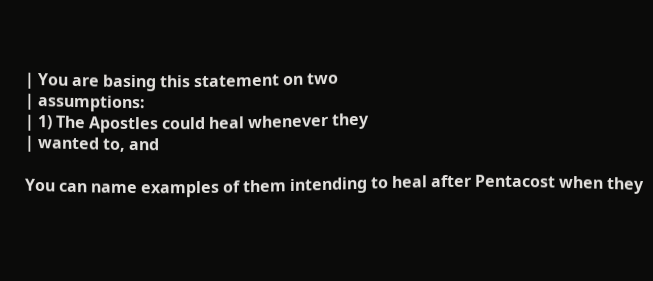| You are basing this statement on two
| assumptions:
| 1) The Apostles could heal whenever they
| wanted to, and

You can name examples of them intending to heal after Pentacost when they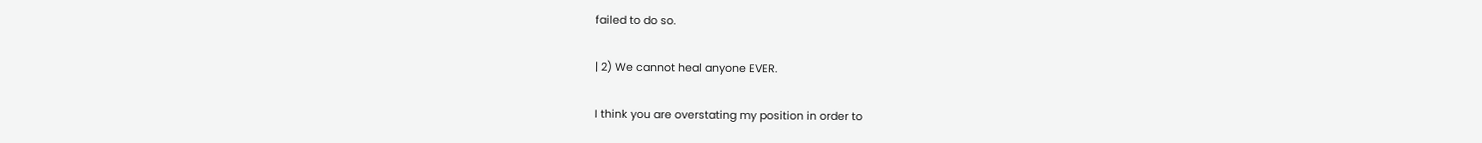failed to do so.

| 2) We cannot heal anyone EVER.

I think you are overstating my position in order to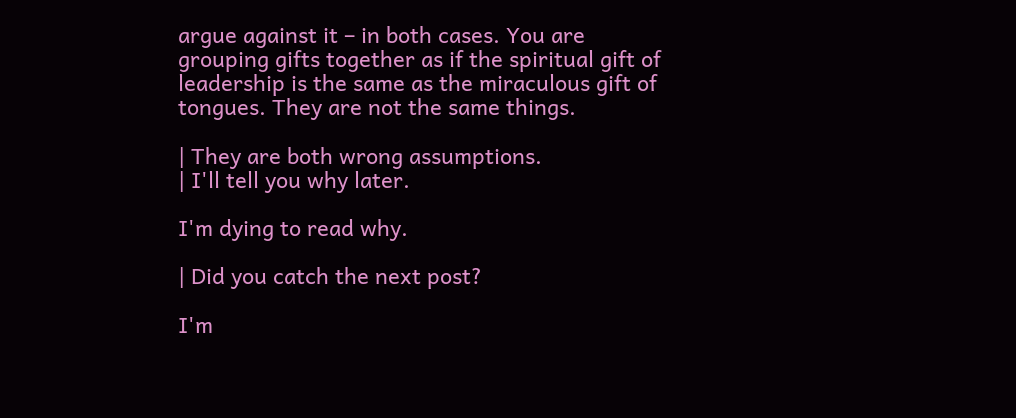argue against it – in both cases. You are grouping gifts together as if the spiritual gift of leadership is the same as the miraculous gift of tongues. They are not the same things.

| They are both wrong assumptions.
| I'll tell you why later.

I'm dying to read why.

| Did you catch the next post?

I'm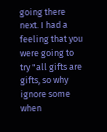going there next. I had a feeling that you were going to try "all gifts are gifts, so why ignore some when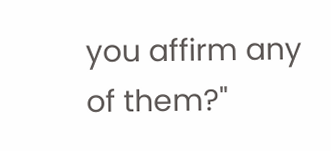you affirm any of them?"